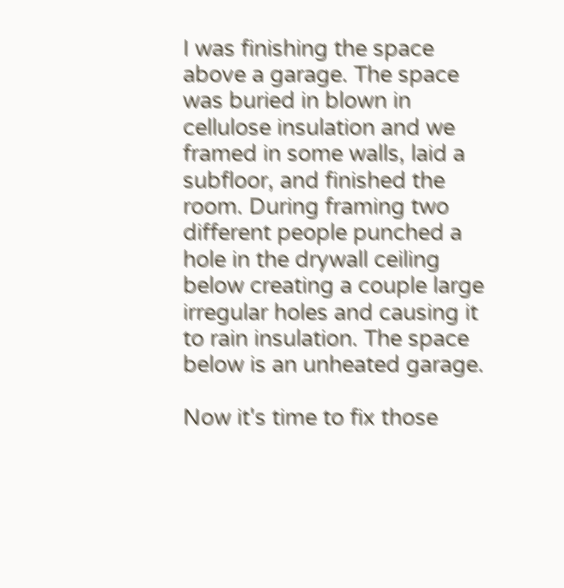I was finishing the space above a garage. The space was buried in blown in cellulose insulation and we framed in some walls, laid a subfloor, and finished the room. During framing two different people punched a hole in the drywall ceiling below creating a couple large irregular holes and causing it to rain insulation. The space below is an unheated garage.

Now it's time to fix those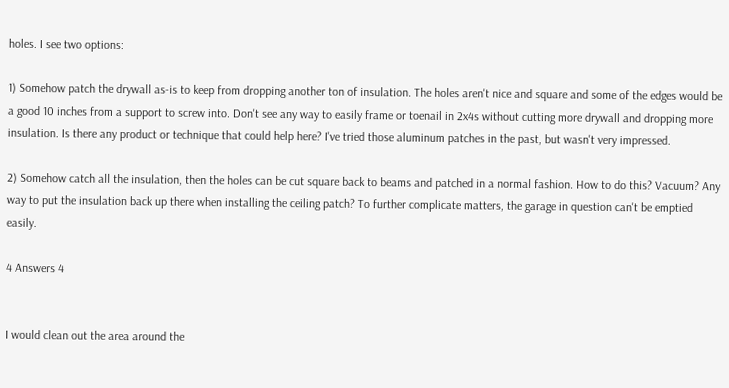holes. I see two options:

1) Somehow patch the drywall as-is to keep from dropping another ton of insulation. The holes aren't nice and square and some of the edges would be a good 10 inches from a support to screw into. Don't see any way to easily frame or toenail in 2x4s without cutting more drywall and dropping more insulation. Is there any product or technique that could help here? I've tried those aluminum patches in the past, but wasn't very impressed.

2) Somehow catch all the insulation, then the holes can be cut square back to beams and patched in a normal fashion. How to do this? Vacuum? Any way to put the insulation back up there when installing the ceiling patch? To further complicate matters, the garage in question can't be emptied easily.

4 Answers 4


I would clean out the area around the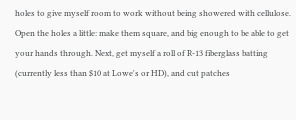holes to give myself room to work without being showered with cellulose. Open the holes a little: make them square, and big enough to be able to get your hands through. Next, get myself a roll of R-13 fiberglass batting (currently less than $10 at Lowe's or HD), and cut patches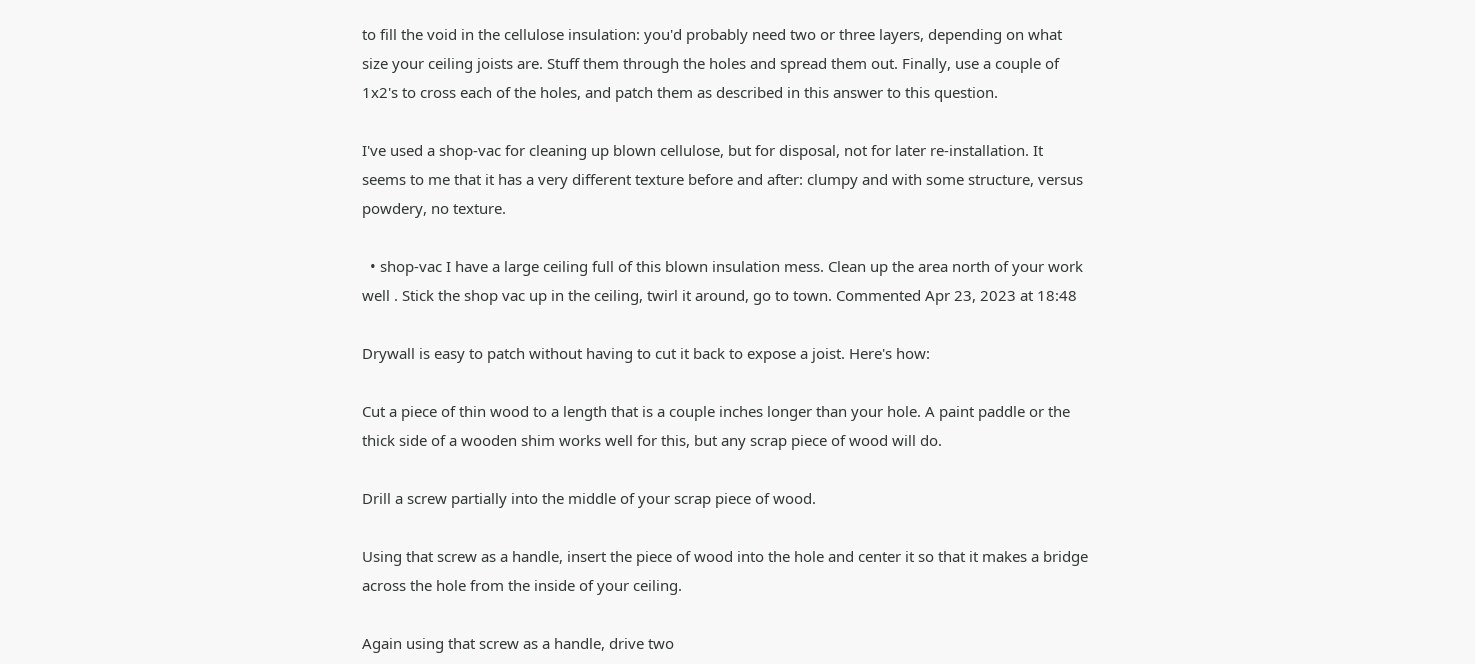to fill the void in the cellulose insulation: you'd probably need two or three layers, depending on what size your ceiling joists are. Stuff them through the holes and spread them out. Finally, use a couple of 1x2's to cross each of the holes, and patch them as described in this answer to this question.

I've used a shop-vac for cleaning up blown cellulose, but for disposal, not for later re-installation. It seems to me that it has a very different texture before and after: clumpy and with some structure, versus powdery, no texture.

  • shop-vac I have a large ceiling full of this blown insulation mess. Clean up the area north of your work well . Stick the shop vac up in the ceiling, twirl it around, go to town. Commented Apr 23, 2023 at 18:48

Drywall is easy to patch without having to cut it back to expose a joist. Here's how:

Cut a piece of thin wood to a length that is a couple inches longer than your hole. A paint paddle or the thick side of a wooden shim works well for this, but any scrap piece of wood will do.

Drill a screw partially into the middle of your scrap piece of wood.

Using that screw as a handle, insert the piece of wood into the hole and center it so that it makes a bridge across the hole from the inside of your ceiling.

Again using that screw as a handle, drive two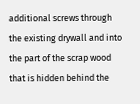additional screws through the existing drywall and into the part of the scrap wood that is hidden behind the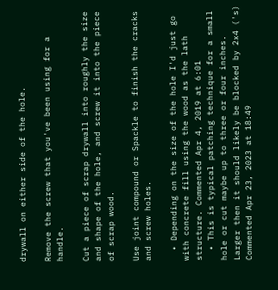drywall on either side of the hole.

Remove the screw that you've been using for a handle.

Cut a piece of scrap drywall into roughly the size and shape of the hole, and screw it into the piece of scrap wood.

Use joint compound or Spackle to finish the cracks and screw holes.

  • Depending on the size of the hole I'd just go with concrete fill using the wood as the lath structure. Commented Apr 4, 2019 at 6:01
  • This is typical patching technique for a small hole or cut maybe up to three or four inches. Larger then it should likely be blocked by 2x4 ('s) Commented Apr 23, 2023 at 18:49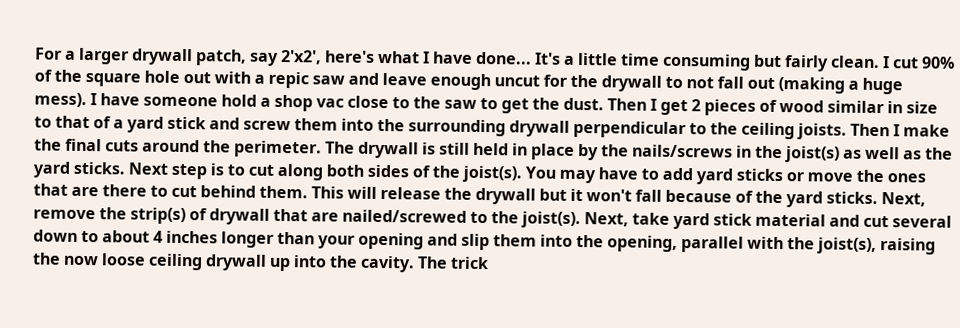For a larger drywall patch, say 2'x2', here's what I have done... It's a little time consuming but fairly clean. I cut 90% of the square hole out with a repic saw and leave enough uncut for the drywall to not fall out (making a huge mess). I have someone hold a shop vac close to the saw to get the dust. Then I get 2 pieces of wood similar in size to that of a yard stick and screw them into the surrounding drywall perpendicular to the ceiling joists. Then I make the final cuts around the perimeter. The drywall is still held in place by the nails/screws in the joist(s) as well as the yard sticks. Next step is to cut along both sides of the joist(s). You may have to add yard sticks or move the ones that are there to cut behind them. This will release the drywall but it won't fall because of the yard sticks. Next, remove the strip(s) of drywall that are nailed/screwed to the joist(s). Next, take yard stick material and cut several down to about 4 inches longer than your opening and slip them into the opening, parallel with the joist(s), raising the now loose ceiling drywall up into the cavity. The trick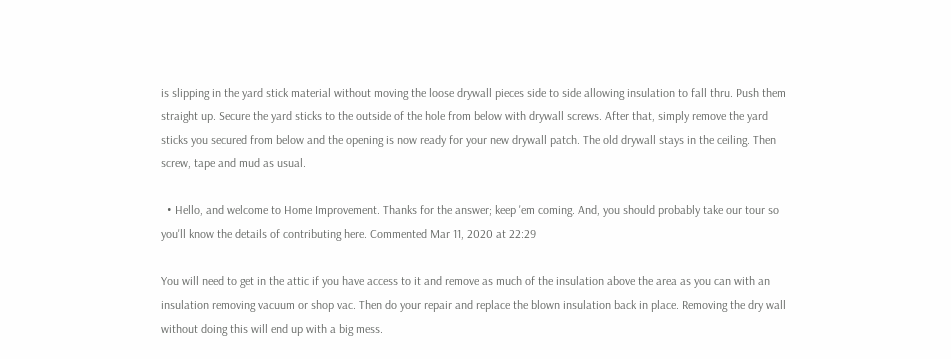is slipping in the yard stick material without moving the loose drywall pieces side to side allowing insulation to fall thru. Push them straight up. Secure the yard sticks to the outside of the hole from below with drywall screws. After that, simply remove the yard sticks you secured from below and the opening is now ready for your new drywall patch. The old drywall stays in the ceiling. Then screw, tape and mud as usual.

  • Hello, and welcome to Home Improvement. Thanks for the answer; keep 'em coming. And, you should probably take our tour so you'll know the details of contributing here. Commented Mar 11, 2020 at 22:29

You will need to get in the attic if you have access to it and remove as much of the insulation above the area as you can with an insulation removing vacuum or shop vac. Then do your repair and replace the blown insulation back in place. Removing the dry wall without doing this will end up with a big mess.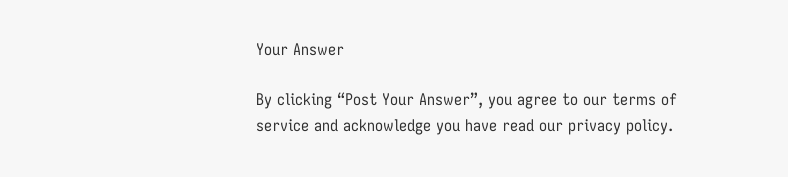Your Answer

By clicking “Post Your Answer”, you agree to our terms of service and acknowledge you have read our privacy policy.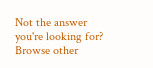Not the answer you're looking for? Browse other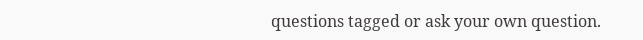questions tagged or ask your own question.